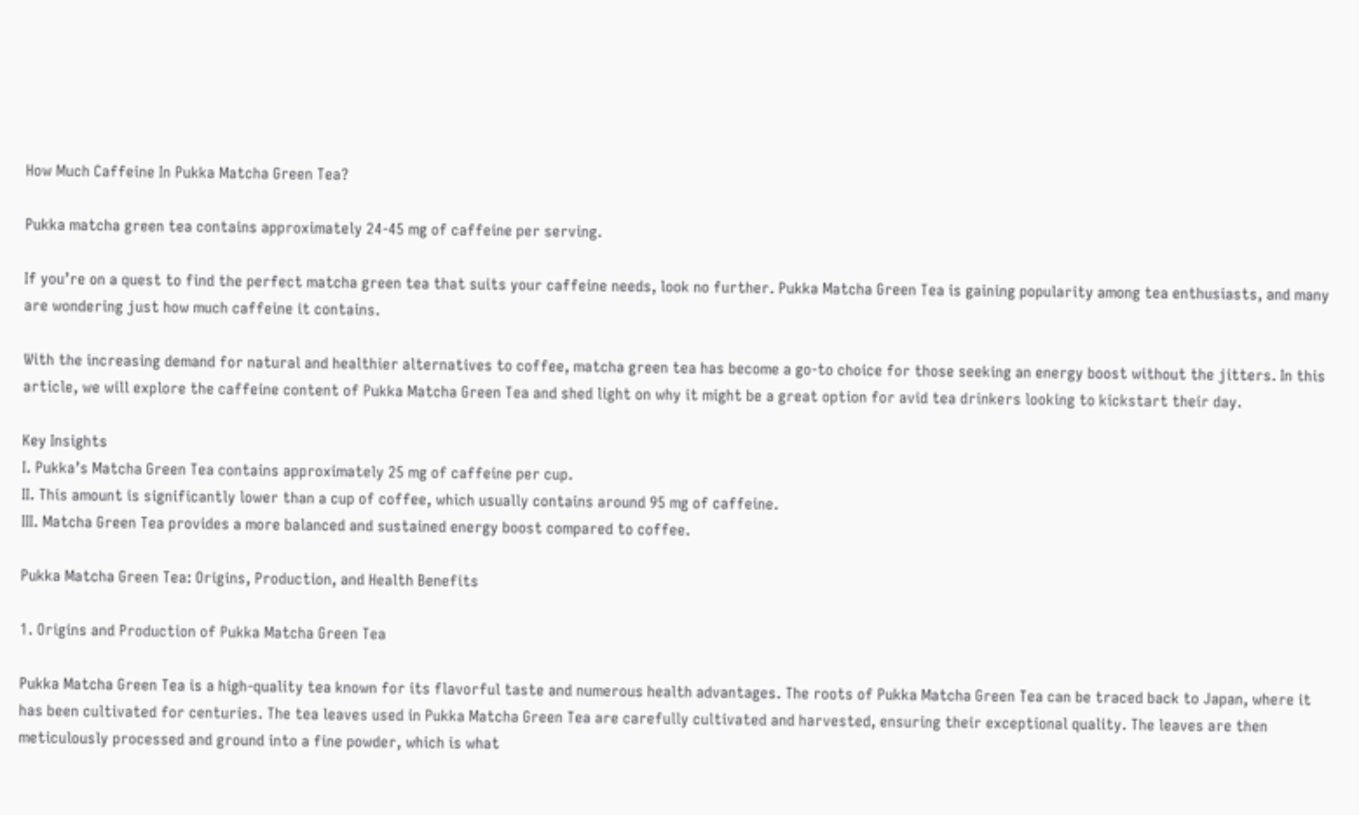How Much Caffeine In Pukka Matcha Green Tea?

Pukka matcha green tea contains approximately 24-45 mg of caffeine per serving.

If you’re on a quest to find the perfect matcha green tea that suits your caffeine needs, look no further. Pukka Matcha Green Tea is gaining popularity among tea enthusiasts, and many are wondering just how much caffeine it contains.

With the increasing demand for natural and healthier alternatives to coffee, matcha green tea has become a go-to choice for those seeking an energy boost without the jitters. In this article, we will explore the caffeine content of Pukka Matcha Green Tea and shed light on why it might be a great option for avid tea drinkers looking to kickstart their day.

Key Insights
I. Pukka’s Matcha Green Tea contains approximately 25 mg of caffeine per cup.
II. This amount is significantly lower than a cup of coffee, which usually contains around 95 mg of caffeine.
III. Matcha Green Tea provides a more balanced and sustained energy boost compared to coffee.

Pukka Matcha Green Tea: Origins, Production, and Health Benefits

1. Origins and Production of Pukka Matcha Green Tea

Pukka Matcha Green Tea is a high-quality tea known for its flavorful taste and numerous health advantages. The roots of Pukka Matcha Green Tea can be traced back to Japan, where it has been cultivated for centuries. The tea leaves used in Pukka Matcha Green Tea are carefully cultivated and harvested, ensuring their exceptional quality. The leaves are then meticulously processed and ground into a fine powder, which is what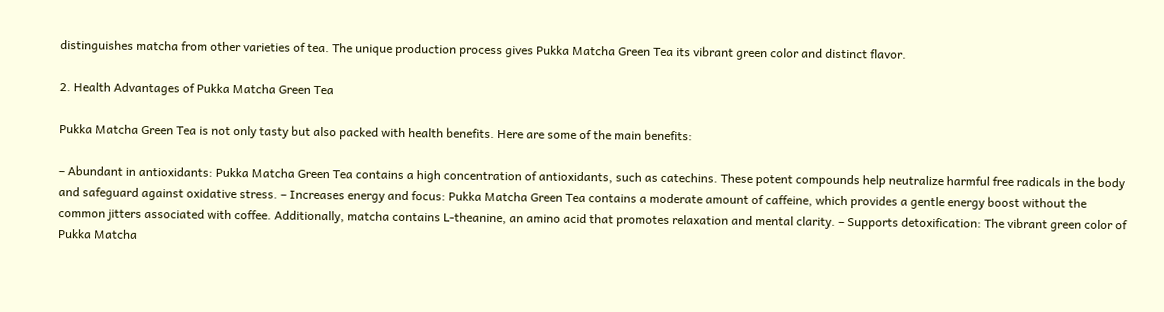distinguishes matcha from other varieties of tea. The unique production process gives Pukka Matcha Green Tea its vibrant green color and distinct flavor.

2. Health Advantages of Pukka Matcha Green Tea

Pukka Matcha Green Tea is not only tasty but also packed with health benefits. Here are some of the main benefits:

– Abundant in antioxidants: Pukka Matcha Green Tea contains a high concentration of antioxidants, such as catechins. These potent compounds help neutralize harmful free radicals in the body and safeguard against oxidative stress. – Increases energy and focus: Pukka Matcha Green Tea contains a moderate amount of caffeine, which provides a gentle energy boost without the common jitters associated with coffee. Additionally, matcha contains L-theanine, an amino acid that promotes relaxation and mental clarity. – Supports detoxification: The vibrant green color of Pukka Matcha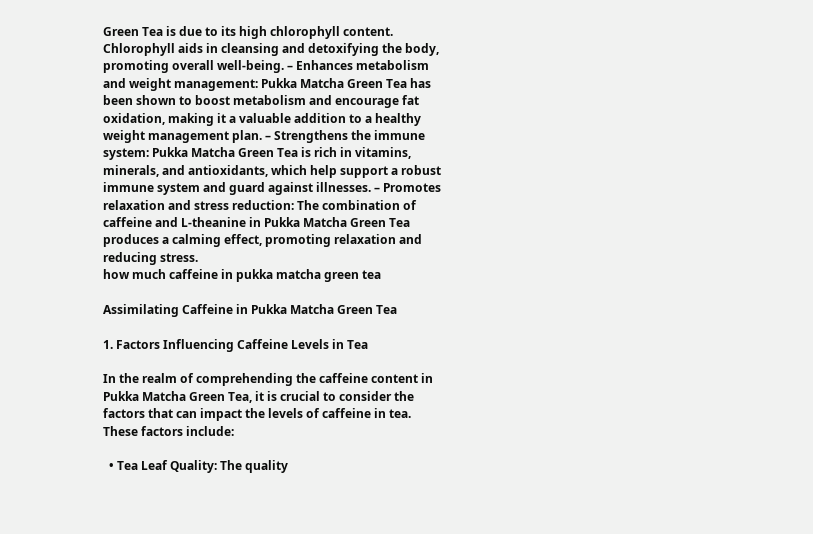Green Tea is due to its high chlorophyll content. Chlorophyll aids in cleansing and detoxifying the body, promoting overall well-being. – Enhances metabolism and weight management: Pukka Matcha Green Tea has been shown to boost metabolism and encourage fat oxidation, making it a valuable addition to a healthy weight management plan. – Strengthens the immune system: Pukka Matcha Green Tea is rich in vitamins, minerals, and antioxidants, which help support a robust immune system and guard against illnesses. – Promotes relaxation and stress reduction: The combination of caffeine and L-theanine in Pukka Matcha Green Tea produces a calming effect, promoting relaxation and reducing stress.
how much caffeine in pukka matcha green tea

Assimilating Caffeine in Pukka Matcha Green Tea

1. Factors Influencing Caffeine Levels in Tea

In the realm of comprehending the caffeine content in Pukka Matcha Green Tea, it is crucial to consider the factors that can impact the levels of caffeine in tea. These factors include:

  • Tea Leaf Quality: The quality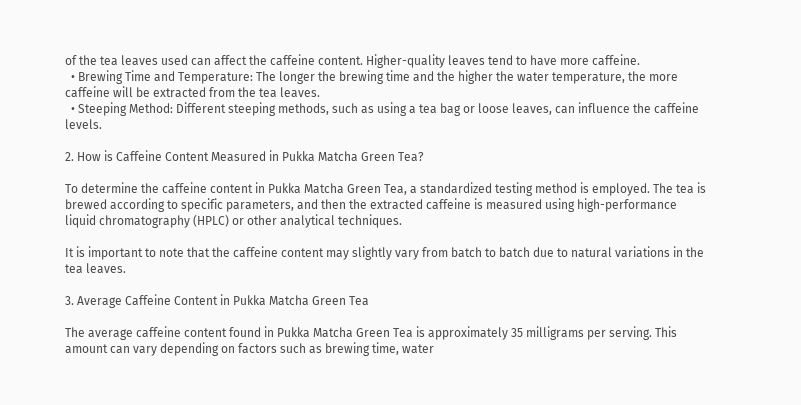of the tea leaves used can affect the caffeine content. Higher-quality leaves tend to have more caffeine.
  • Brewing Time and Temperature: The longer the brewing time and the higher the water temperature, the more caffeine will be extracted from the tea leaves.
  • Steeping Method: Different steeping methods, such as using a tea bag or loose leaves, can influence the caffeine levels.

2. How is Caffeine Content Measured in Pukka Matcha Green Tea?

To determine the caffeine content in Pukka Matcha Green Tea, a standardized testing method is employed. The tea is brewed according to specific parameters, and then the extracted caffeine is measured using high-performance liquid chromatography (HPLC) or other analytical techniques.

It is important to note that the caffeine content may slightly vary from batch to batch due to natural variations in the tea leaves.

3. Average Caffeine Content in Pukka Matcha Green Tea

The average caffeine content found in Pukka Matcha Green Tea is approximately 35 milligrams per serving. This amount can vary depending on factors such as brewing time, water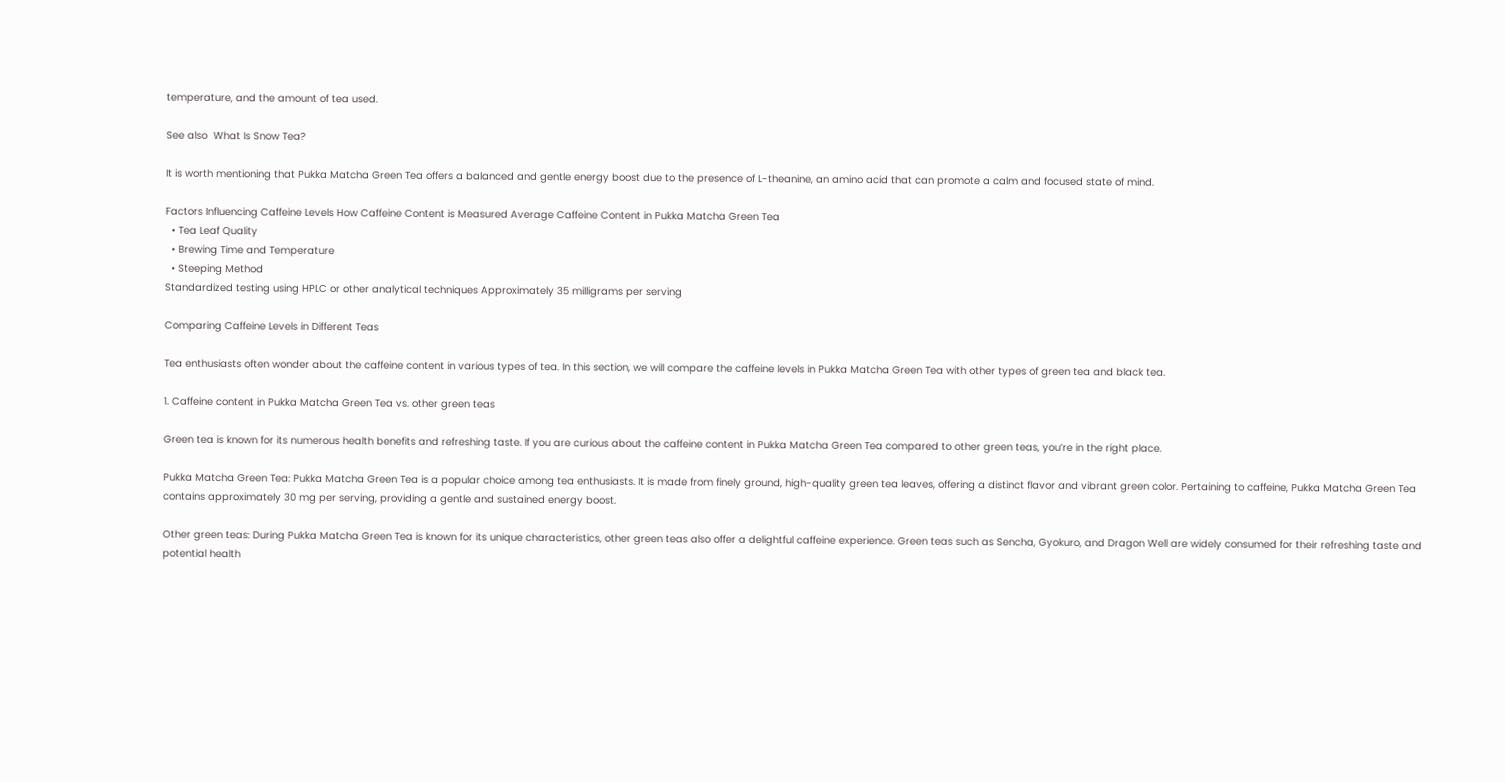temperature, and the amount of tea used.

See also  What Is Snow Tea?

It is worth mentioning that Pukka Matcha Green Tea offers a balanced and gentle energy boost due to the presence of L-theanine, an amino acid that can promote a calm and focused state of mind.

Factors Influencing Caffeine Levels How Caffeine Content is Measured Average Caffeine Content in Pukka Matcha Green Tea
  • Tea Leaf Quality
  • Brewing Time and Temperature
  • Steeping Method
Standardized testing using HPLC or other analytical techniques Approximately 35 milligrams per serving

Comparing Caffeine Levels in Different Teas

Tea enthusiasts often wonder about the caffeine content in various types of tea. In this section, we will compare the caffeine levels in Pukka Matcha Green Tea with other types of green tea and black tea.

1. Caffeine content in Pukka Matcha Green Tea vs. other green teas

Green tea is known for its numerous health benefits and refreshing taste. If you are curious about the caffeine content in Pukka Matcha Green Tea compared to other green teas, you’re in the right place.

Pukka Matcha Green Tea: Pukka Matcha Green Tea is a popular choice among tea enthusiasts. It is made from finely ground, high-quality green tea leaves, offering a distinct flavor and vibrant green color. Pertaining to caffeine, Pukka Matcha Green Tea contains approximately 30 mg per serving, providing a gentle and sustained energy boost.

Other green teas: During Pukka Matcha Green Tea is known for its unique characteristics, other green teas also offer a delightful caffeine experience. Green teas such as Sencha, Gyokuro, and Dragon Well are widely consumed for their refreshing taste and potential health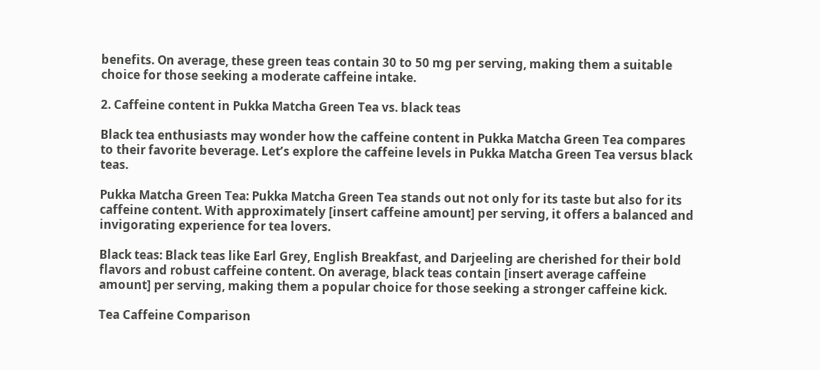benefits. On average, these green teas contain 30 to 50 mg per serving, making them a suitable choice for those seeking a moderate caffeine intake.

2. Caffeine content in Pukka Matcha Green Tea vs. black teas

Black tea enthusiasts may wonder how the caffeine content in Pukka Matcha Green Tea compares to their favorite beverage. Let’s explore the caffeine levels in Pukka Matcha Green Tea versus black teas.

Pukka Matcha Green Tea: Pukka Matcha Green Tea stands out not only for its taste but also for its caffeine content. With approximately [insert caffeine amount] per serving, it offers a balanced and invigorating experience for tea lovers.

Black teas: Black teas like Earl Grey, English Breakfast, and Darjeeling are cherished for their bold flavors and robust caffeine content. On average, black teas contain [insert average caffeine amount] per serving, making them a popular choice for those seeking a stronger caffeine kick.

Tea Caffeine Comparison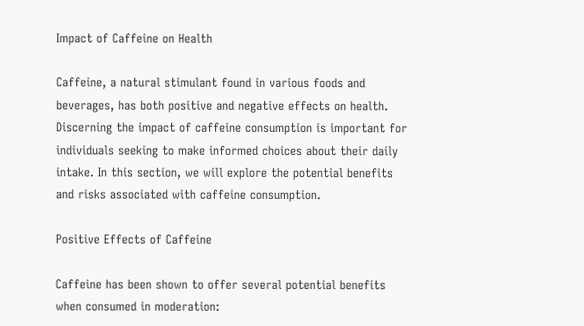Impact of Caffeine on Health

Caffeine, a natural stimulant found in various foods and beverages, has both positive and negative effects on health. Discerning the impact of caffeine consumption is important for individuals seeking to make informed choices about their daily intake. In this section, we will explore the potential benefits and risks associated with caffeine consumption.

Positive Effects of Caffeine

Caffeine has been shown to offer several potential benefits when consumed in moderation: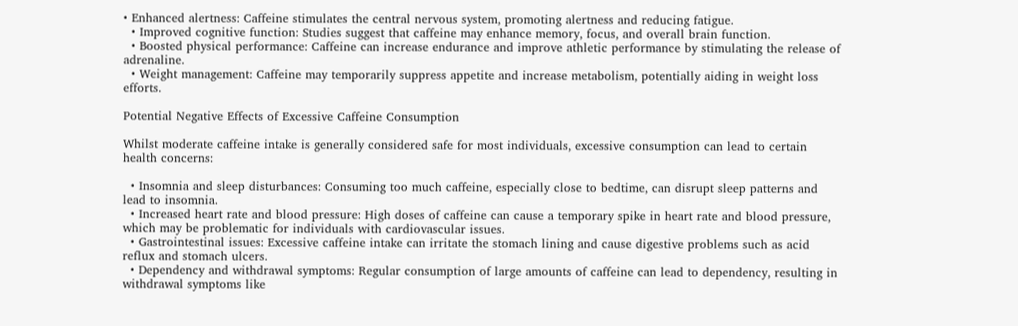• Enhanced alertness: Caffeine stimulates the central nervous system, promoting alertness and reducing fatigue.
  • Improved cognitive function: Studies suggest that caffeine may enhance memory, focus, and overall brain function.
  • Boosted physical performance: Caffeine can increase endurance and improve athletic performance by stimulating the release of adrenaline.
  • Weight management: Caffeine may temporarily suppress appetite and increase metabolism, potentially aiding in weight loss efforts.

Potential Negative Effects of Excessive Caffeine Consumption

Whilst moderate caffeine intake is generally considered safe for most individuals, excessive consumption can lead to certain health concerns:

  • Insomnia and sleep disturbances: Consuming too much caffeine, especially close to bedtime, can disrupt sleep patterns and lead to insomnia.
  • Increased heart rate and blood pressure: High doses of caffeine can cause a temporary spike in heart rate and blood pressure, which may be problematic for individuals with cardiovascular issues.
  • Gastrointestinal issues: Excessive caffeine intake can irritate the stomach lining and cause digestive problems such as acid reflux and stomach ulcers.
  • Dependency and withdrawal symptoms: Regular consumption of large amounts of caffeine can lead to dependency, resulting in withdrawal symptoms like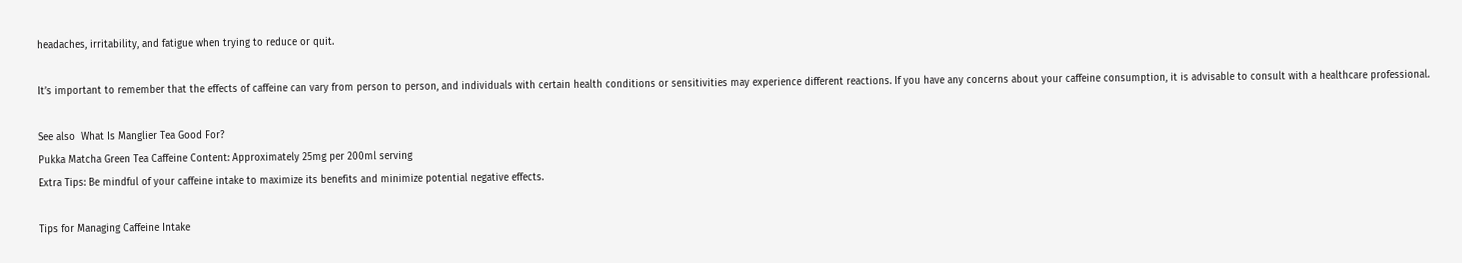headaches, irritability, and fatigue when trying to reduce or quit.

It’s important to remember that the effects of caffeine can vary from person to person, and individuals with certain health conditions or sensitivities may experience different reactions. If you have any concerns about your caffeine consumption, it is advisable to consult with a healthcare professional.

See also  What Is Manglier Tea Good For?
Pukka Matcha Green Tea Caffeine Content: Approximately 25mg per 200ml serving
Extra Tips: Be mindful of your caffeine intake to maximize its benefits and minimize potential negative effects.

Tips for Managing Caffeine Intake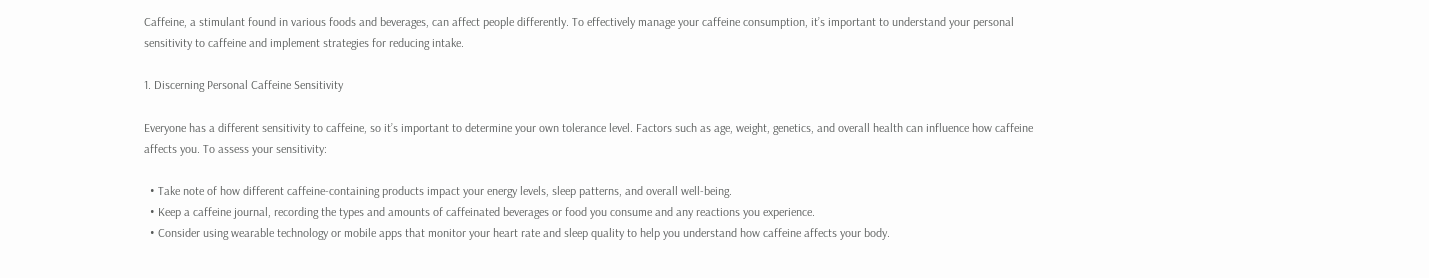Caffeine, a stimulant found in various foods and beverages, can affect people differently. To effectively manage your caffeine consumption, it’s important to understand your personal sensitivity to caffeine and implement strategies for reducing intake.

1. Discerning Personal Caffeine Sensitivity

Everyone has a different sensitivity to caffeine, so it’s important to determine your own tolerance level. Factors such as age, weight, genetics, and overall health can influence how caffeine affects you. To assess your sensitivity:

  • Take note of how different caffeine-containing products impact your energy levels, sleep patterns, and overall well-being.
  • Keep a caffeine journal, recording the types and amounts of caffeinated beverages or food you consume and any reactions you experience.
  • Consider using wearable technology or mobile apps that monitor your heart rate and sleep quality to help you understand how caffeine affects your body.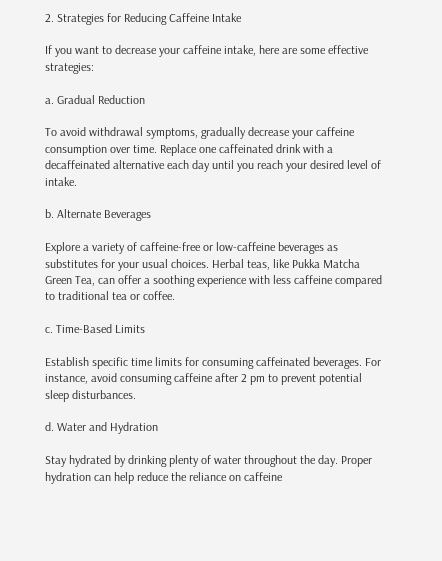2. Strategies for Reducing Caffeine Intake

If you want to decrease your caffeine intake, here are some effective strategies:

a. Gradual Reduction

To avoid withdrawal symptoms, gradually decrease your caffeine consumption over time. Replace one caffeinated drink with a decaffeinated alternative each day until you reach your desired level of intake.

b. Alternate Beverages

Explore a variety of caffeine-free or low-caffeine beverages as substitutes for your usual choices. Herbal teas, like Pukka Matcha Green Tea, can offer a soothing experience with less caffeine compared to traditional tea or coffee.

c. Time-Based Limits

Establish specific time limits for consuming caffeinated beverages. For instance, avoid consuming caffeine after 2 pm to prevent potential sleep disturbances.

d. Water and Hydration

Stay hydrated by drinking plenty of water throughout the day. Proper hydration can help reduce the reliance on caffeine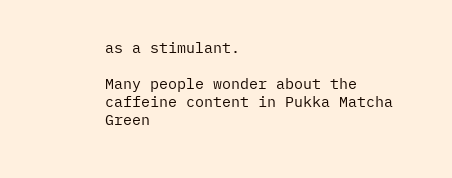as a stimulant.

Many people wonder about the caffeine content in Pukka Matcha Green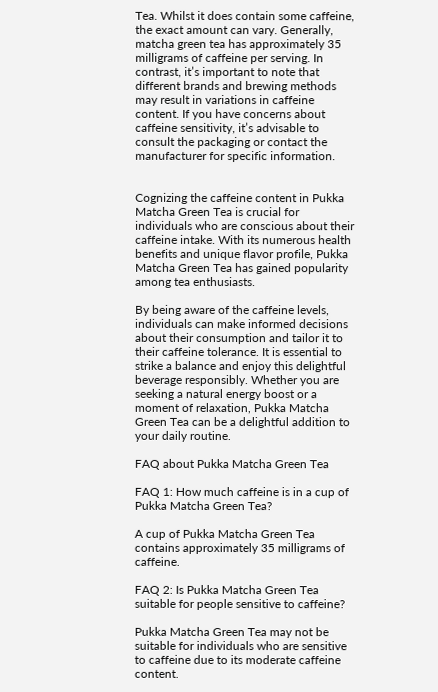Tea. Whilst it does contain some caffeine, the exact amount can vary. Generally, matcha green tea has approximately 35 milligrams of caffeine per serving. In contrast, it’s important to note that different brands and brewing methods may result in variations in caffeine content. If you have concerns about caffeine sensitivity, it’s advisable to consult the packaging or contact the manufacturer for specific information.


Cognizing the caffeine content in Pukka Matcha Green Tea is crucial for individuals who are conscious about their caffeine intake. With its numerous health benefits and unique flavor profile, Pukka Matcha Green Tea has gained popularity among tea enthusiasts.

By being aware of the caffeine levels, individuals can make informed decisions about their consumption and tailor it to their caffeine tolerance. It is essential to strike a balance and enjoy this delightful beverage responsibly. Whether you are seeking a natural energy boost or a moment of relaxation, Pukka Matcha Green Tea can be a delightful addition to your daily routine.

FAQ about Pukka Matcha Green Tea

FAQ 1: How much caffeine is in a cup of Pukka Matcha Green Tea?

A cup of Pukka Matcha Green Tea contains approximately 35 milligrams of caffeine.

FAQ 2: Is Pukka Matcha Green Tea suitable for people sensitive to caffeine?

Pukka Matcha Green Tea may not be suitable for individuals who are sensitive to caffeine due to its moderate caffeine content.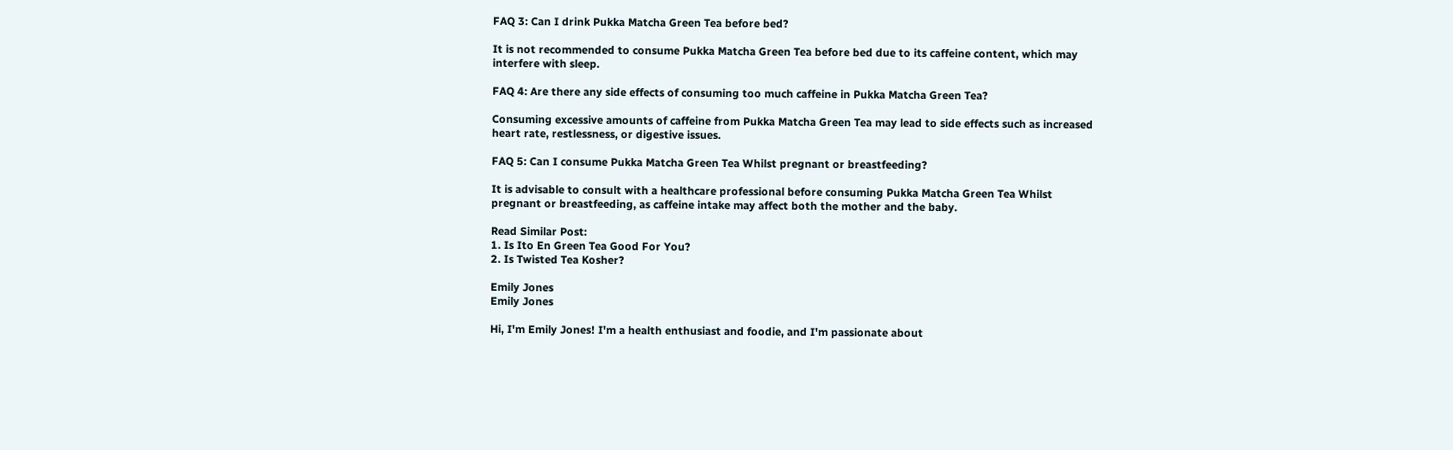FAQ 3: Can I drink Pukka Matcha Green Tea before bed?

It is not recommended to consume Pukka Matcha Green Tea before bed due to its caffeine content, which may interfere with sleep.

FAQ 4: Are there any side effects of consuming too much caffeine in Pukka Matcha Green Tea?

Consuming excessive amounts of caffeine from Pukka Matcha Green Tea may lead to side effects such as increased heart rate, restlessness, or digestive issues.

FAQ 5: Can I consume Pukka Matcha Green Tea Whilst pregnant or breastfeeding?

It is advisable to consult with a healthcare professional before consuming Pukka Matcha Green Tea Whilst pregnant or breastfeeding, as caffeine intake may affect both the mother and the baby.

Read Similar Post:
1. Is Ito En Green Tea Good For You?
2. Is Twisted Tea Kosher?

Emily Jones
Emily Jones

Hi, I'm Emily Jones! I'm a health enthusiast and foodie, and I'm passionate about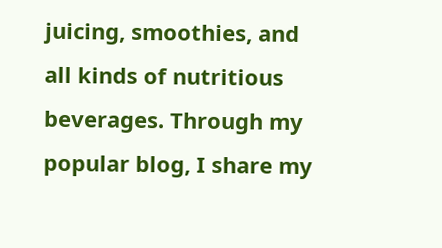juicing, smoothies, and all kinds of nutritious beverages. Through my popular blog, I share my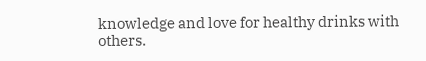knowledge and love for healthy drinks with others.